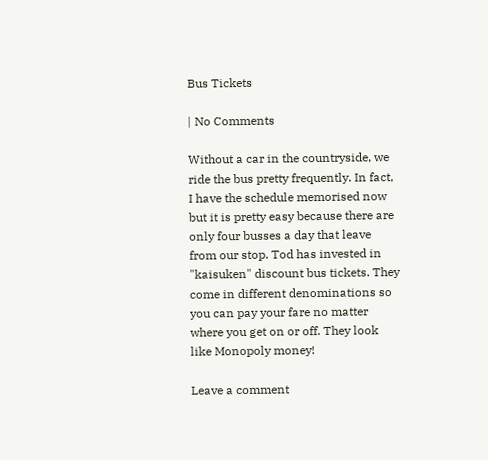Bus Tickets

| No Comments

Without a car in the countryside, we ride the bus pretty frequently. In fact, I have the schedule memorised now but it is pretty easy because there are only four busses a day that leave from our stop. Tod has invested in "kaisuken" discount bus tickets. They come in different denominations so you can pay your fare no matter where you get on or off. They look like Monopoly money!

Leave a comment